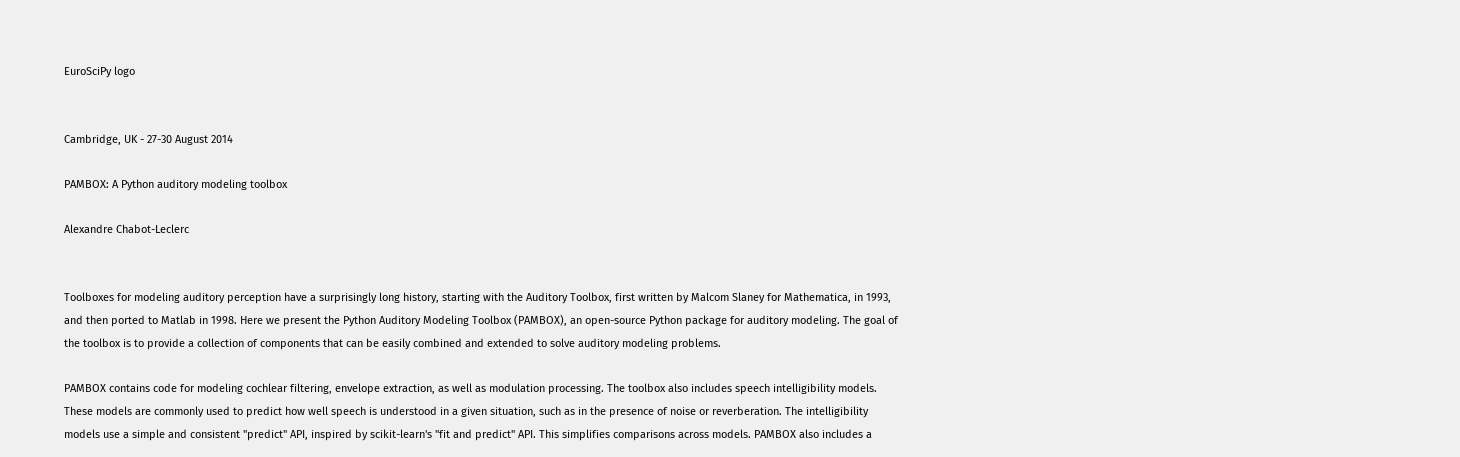EuroSciPy logo


Cambridge, UK - 27-30 August 2014

PAMBOX: A Python auditory modeling toolbox

Alexandre Chabot-Leclerc


Toolboxes for modeling auditory perception have a surprisingly long history, starting with the Auditory Toolbox, first written by Malcom Slaney for Mathematica, in 1993, and then ported to Matlab in 1998. Here we present the Python Auditory Modeling Toolbox (PAMBOX), an open-source Python package for auditory modeling. The goal of the toolbox is to provide a collection of components that can be easily combined and extended to solve auditory modeling problems.

PAMBOX contains code for modeling cochlear filtering, envelope extraction, as well as modulation processing. The toolbox also includes speech intelligibility models. These models are commonly used to predict how well speech is understood in a given situation, such as in the presence of noise or reverberation. The intelligibility models use a simple and consistent "predict" API, inspired by scikit-learn's "fit and predict" API. This simplifies comparisons across models. PAMBOX also includes a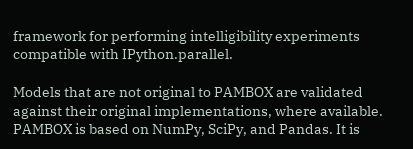framework for performing intelligibility experiments compatible with IPython.parallel.

Models that are not original to PAMBOX are validated against their original implementations, where available. PAMBOX is based on NumPy, SciPy, and Pandas. It is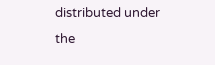distributed under the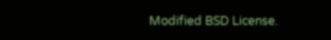Modified BSD License.